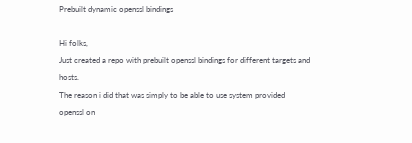Prebuilt dynamic openssl bindings

Hi folks,
Just created a repo with prebuilt openssl bindings for different targets and hosts.
The reason i did that was simply to be able to use system provided openssl on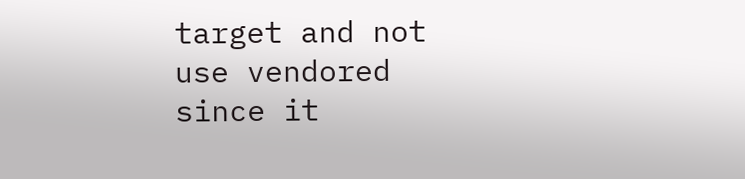target and not use vendored since it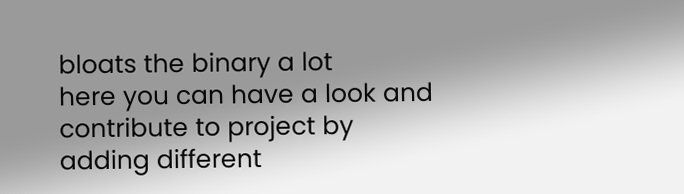bloats the binary a lot
here you can have a look and contribute to project by adding different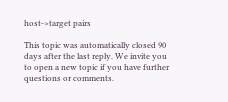host->target pairs

This topic was automatically closed 90 days after the last reply. We invite you to open a new topic if you have further questions or comments.